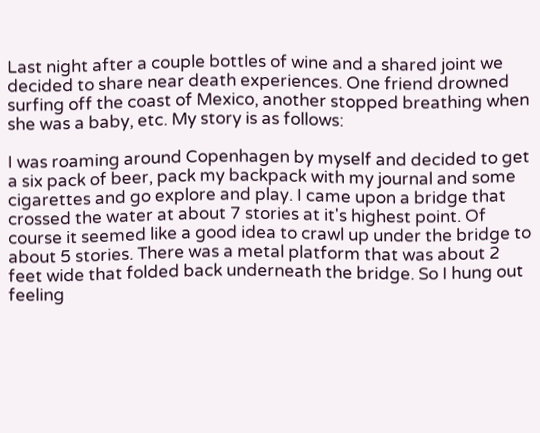Last night after a couple bottles of wine and a shared joint we decided to share near death experiences. One friend drowned surfing off the coast of Mexico, another stopped breathing when she was a baby, etc. My story is as follows:

I was roaming around Copenhagen by myself and decided to get a six pack of beer, pack my backpack with my journal and some cigarettes and go explore and play. I came upon a bridge that crossed the water at about 7 stories at it's highest point. Of course it seemed like a good idea to crawl up under the bridge to about 5 stories. There was a metal platform that was about 2 feet wide that folded back underneath the bridge. So I hung out feeling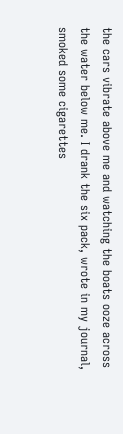the cars vibrate above me and watching the boats ooze across the water below me. I drank the six pack, wrote in my journal, smoked some cigarettes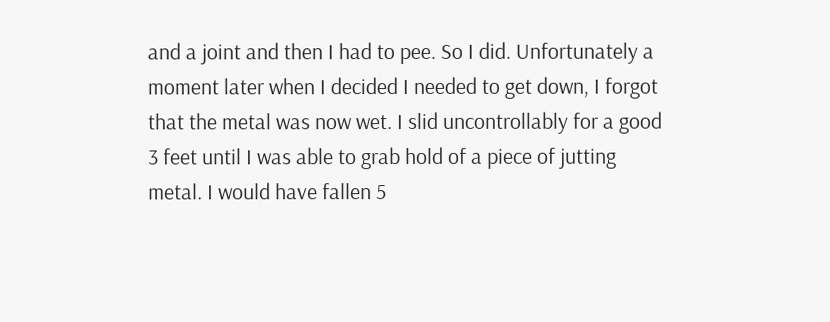and a joint and then I had to pee. So I did. Unfortunately a moment later when I decided I needed to get down, I forgot that the metal was now wet. I slid uncontrollably for a good 3 feet until I was able to grab hold of a piece of jutting metal. I would have fallen 5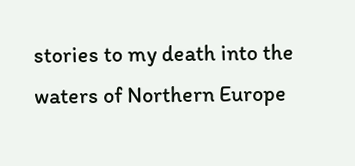stories to my death into the waters of Northern Europe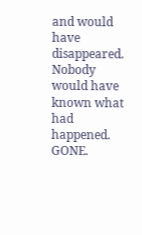and would have disappeared. Nobody would have known what had happened. GONE.